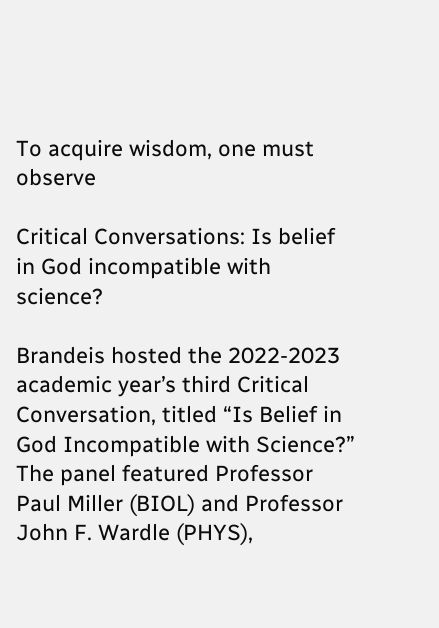To acquire wisdom, one must observe

Critical Conversations: Is belief in God incompatible with science?

Brandeis hosted the 2022-2023 academic year’s third Critical Conversation, titled “Is Belief in God Incompatible with Science?” The panel featured Professor Paul Miller (BIOL) and Professor John F. Wardle (PHYS),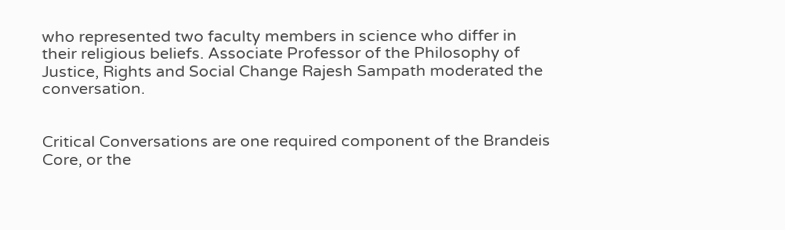who represented two faculty members in science who differ in their religious beliefs. Associate Professor of the Philosophy of Justice, Rights and Social Change Rajesh Sampath moderated the conversation.


Critical Conversations are one required component of the Brandeis Core, or the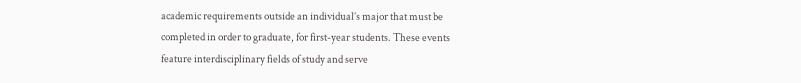academic requirements outside an individual’s major that must be completed in order to graduate, for first-year students. These events feature interdisciplinary fields of study and serve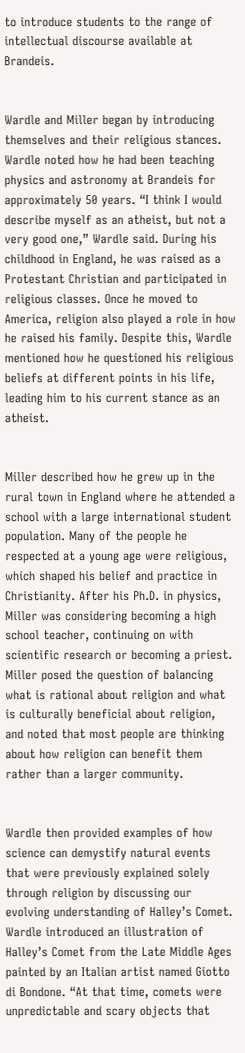to introduce students to the range of intellectual discourse available at Brandeis.


Wardle and Miller began by introducing themselves and their religious stances. Wardle noted how he had been teaching physics and astronomy at Brandeis for approximately 50 years. “I think I would describe myself as an atheist, but not a very good one,” Wardle said. During his childhood in England, he was raised as a Protestant Christian and participated in religious classes. Once he moved to America, religion also played a role in how he raised his family. Despite this, Wardle mentioned how he questioned his religious beliefs at different points in his life, leading him to his current stance as an atheist.


Miller described how he grew up in the rural town in England where he attended a school with a large international student population. Many of the people he respected at a young age were religious, which shaped his belief and practice in Christianity. After his Ph.D. in physics, Miller was considering becoming a high school teacher, continuing on with scientific research or becoming a priest. Miller posed the question of balancing what is rational about religion and what is culturally beneficial about religion, and noted that most people are thinking about how religion can benefit them rather than a larger community.


Wardle then provided examples of how science can demystify natural events that were previously explained solely through religion by discussing our evolving understanding of Halley’s Comet. Wardle introduced an illustration of Halley’s Comet from the Late Middle Ages painted by an Italian artist named Giotto di Bondone. “At that time, comets were unpredictable and scary objects that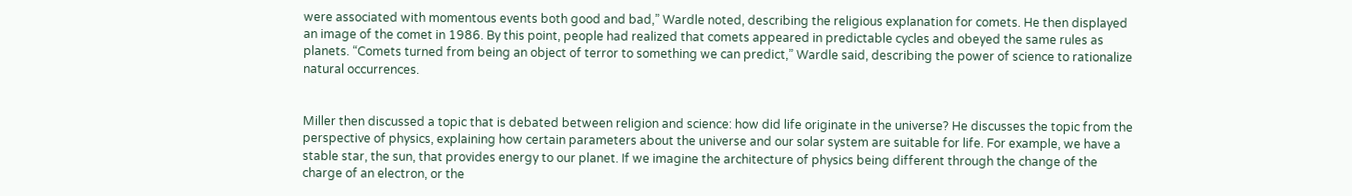were associated with momentous events both good and bad,” Wardle noted, describing the religious explanation for comets. He then displayed an image of the comet in 1986. By this point, people had realized that comets appeared in predictable cycles and obeyed the same rules as planets. “Comets turned from being an object of terror to something we can predict,” Wardle said, describing the power of science to rationalize natural occurrences.


Miller then discussed a topic that is debated between religion and science: how did life originate in the universe? He discusses the topic from the perspective of physics, explaining how certain parameters about the universe and our solar system are suitable for life. For example, we have a stable star, the sun, that provides energy to our planet. If we imagine the architecture of physics being different through the change of the charge of an electron, or the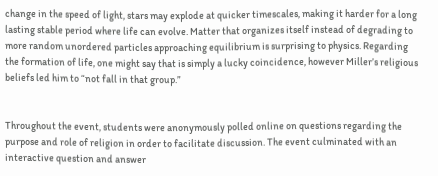change in the speed of light, stars may explode at quicker timescales, making it harder for a long lasting stable period where life can evolve. Matter that organizes itself instead of degrading to more random unordered particles approaching equilibrium is surprising to physics. Regarding the formation of life, one might say that is simply a lucky coincidence, however Miller’s religious beliefs led him to “not fall in that group.”


Throughout the event, students were anonymously polled online on questions regarding the purpose and role of religion in order to facilitate discussion. The event culminated with an interactive question and answer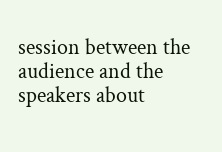session between the audience and the speakers about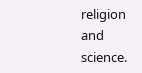religion and science.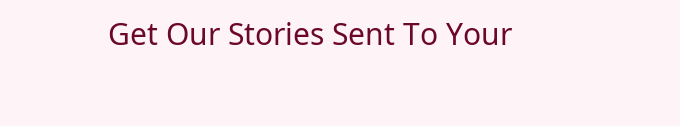Get Our Stories Sent To Your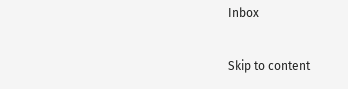Inbox

Skip to content